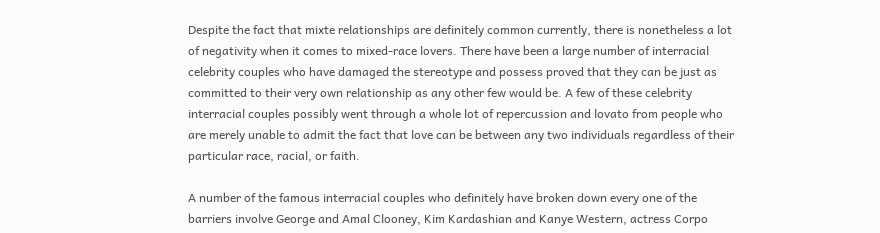Despite the fact that mixte relationships are definitely common currently, there is nonetheless a lot of negativity when it comes to mixed-race lovers. There have been a large number of interracial celebrity couples who have damaged the stereotype and possess proved that they can be just as committed to their very own relationship as any other few would be. A few of these celebrity interracial couples possibly went through a whole lot of repercussion and lovato from people who are merely unable to admit the fact that love can be between any two individuals regardless of their particular race, racial, or faith.

A number of the famous interracial couples who definitely have broken down every one of the barriers involve George and Amal Clooney, Kim Kardashian and Kanye Western, actress Corpo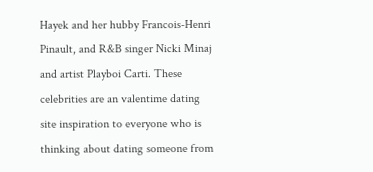Hayek and her hubby Francois-Henri Pinault, and R&B singer Nicki Minaj and artist Playboi Carti. These celebrities are an valentime dating site inspiration to everyone who is thinking about dating someone from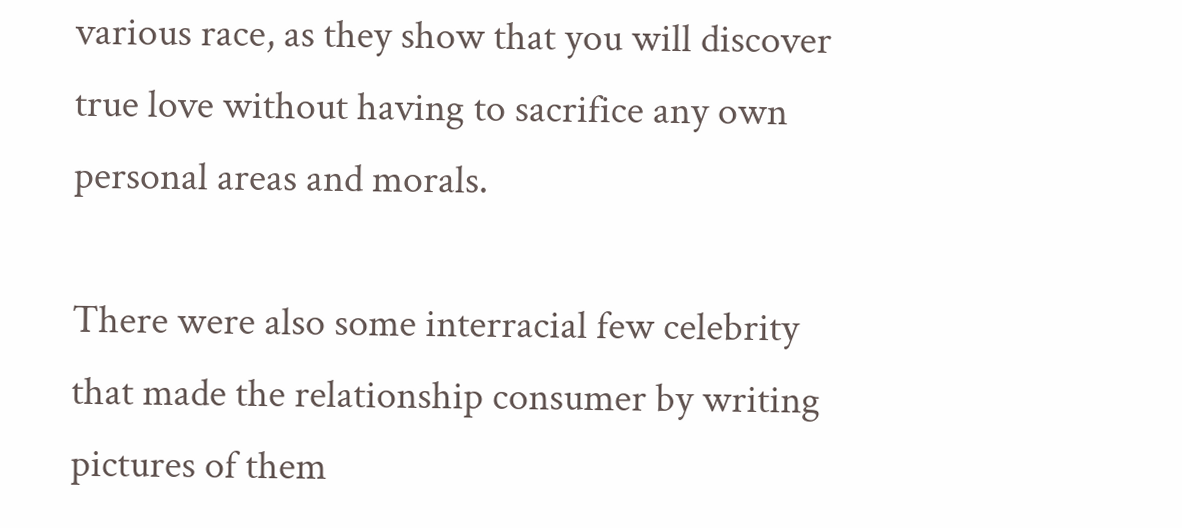various race, as they show that you will discover true love without having to sacrifice any own personal areas and morals.

There were also some interracial few celebrity that made the relationship consumer by writing pictures of them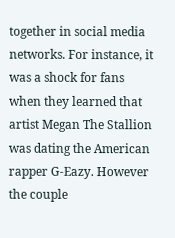together in social media networks. For instance, it was a shock for fans when they learned that artist Megan The Stallion was dating the American rapper G-Eazy. However the couple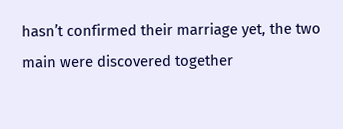hasn’t confirmed their marriage yet, the two main were discovered together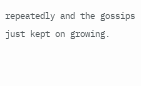repeatedly and the gossips just kept on growing.